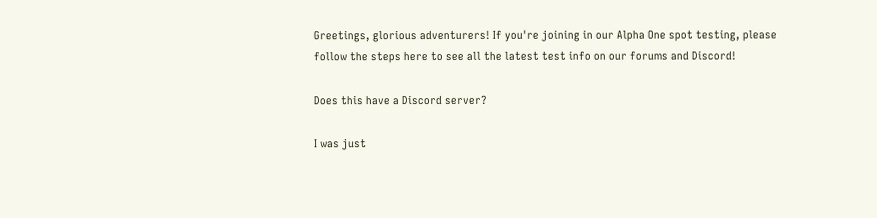Greetings, glorious adventurers! If you're joining in our Alpha One spot testing, please follow the steps here to see all the latest test info on our forums and Discord!

Does this have a Discord server?

I was just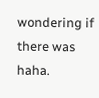wondering if there was haha.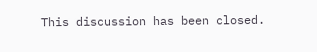This discussion has been closed.